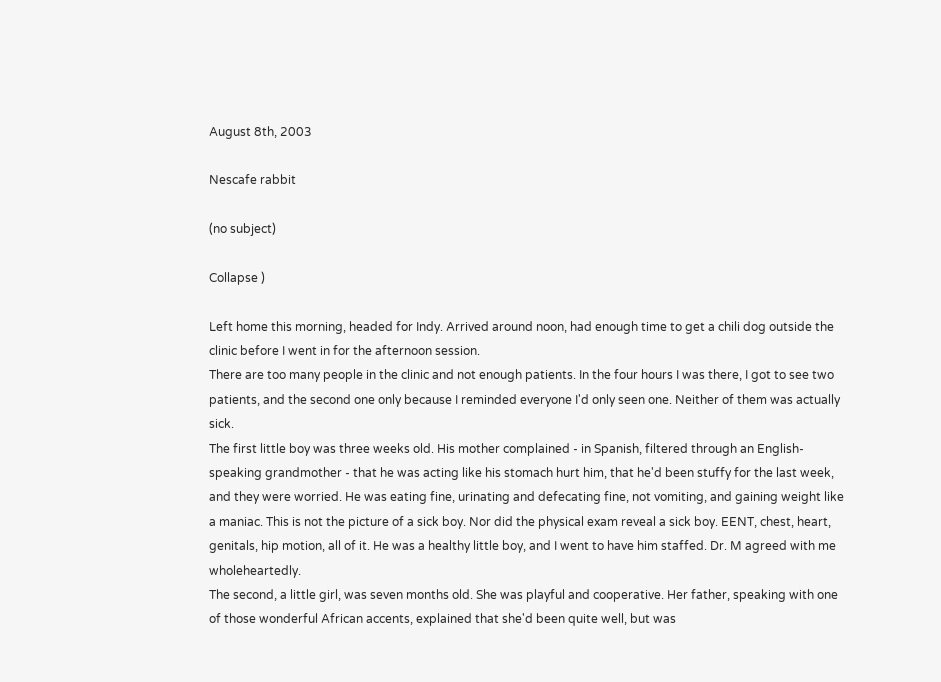August 8th, 2003

Nescafe rabbit

(no subject)

Collapse )

Left home this morning, headed for Indy. Arrived around noon, had enough time to get a chili dog outside the clinic before I went in for the afternoon session.
There are too many people in the clinic and not enough patients. In the four hours I was there, I got to see two patients, and the second one only because I reminded everyone I'd only seen one. Neither of them was actually sick.
The first little boy was three weeks old. His mother complained - in Spanish, filtered through an English-speaking grandmother - that he was acting like his stomach hurt him, that he'd been stuffy for the last week, and they were worried. He was eating fine, urinating and defecating fine, not vomiting, and gaining weight like a maniac. This is not the picture of a sick boy. Nor did the physical exam reveal a sick boy. EENT, chest, heart, genitals, hip motion, all of it. He was a healthy little boy, and I went to have him staffed. Dr. M agreed with me wholeheartedly.
The second, a little girl, was seven months old. She was playful and cooperative. Her father, speaking with one of those wonderful African accents, explained that she'd been quite well, but was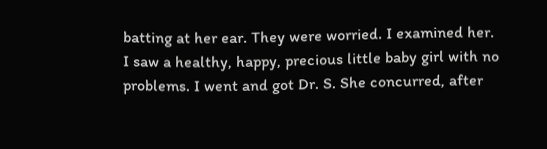batting at her ear. They were worried. I examined her. I saw a healthy, happy, precious little baby girl with no problems. I went and got Dr. S. She concurred, after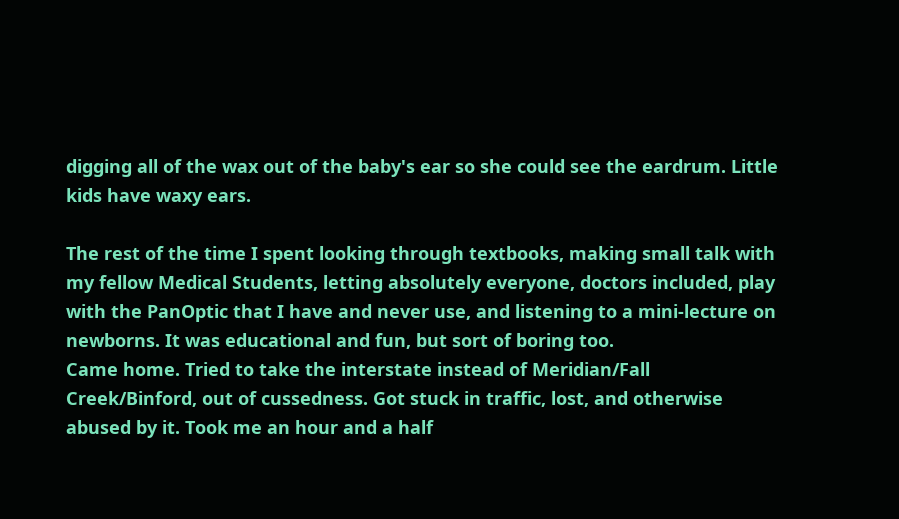digging all of the wax out of the baby's ear so she could see the eardrum. Little kids have waxy ears.

The rest of the time I spent looking through textbooks, making small talk with my fellow Medical Students, letting absolutely everyone, doctors included, play with the PanOptic that I have and never use, and listening to a mini-lecture on newborns. It was educational and fun, but sort of boring too.
Came home. Tried to take the interstate instead of Meridian/Fall Creek/Binford, out of cussedness. Got stuck in traffic, lost, and otherwise abused by it. Took me an hour and a half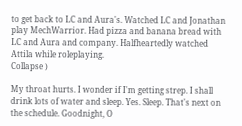to get back to LC and Aura's. Watched LC and Jonathan play MechWarrior. Had pizza and banana bread with LC and Aura and company. Halfheartedly watched Attila while roleplaying.
Collapse )

My throat hurts. I wonder if I'm getting strep. I shall drink lots of water and sleep. Yes. Sleep. That's next on the schedule. Goodnight, O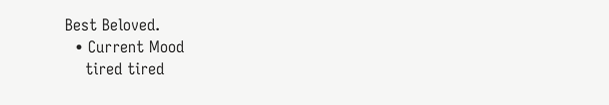Best Beloved.
  • Current Mood
    tired tired